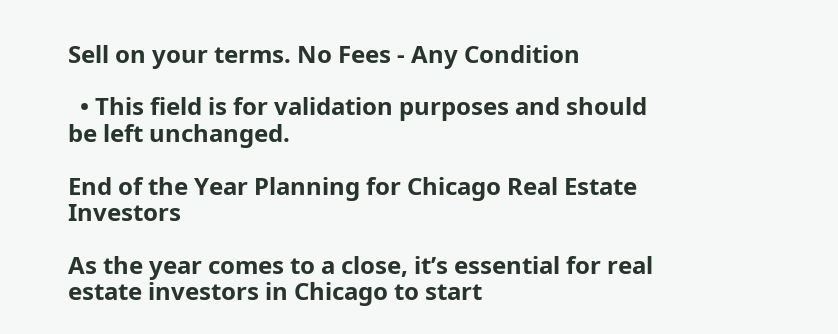Sell on your terms. No Fees - Any Condition

  • This field is for validation purposes and should be left unchanged.

End of the Year Planning for Chicago Real Estate Investors

As the year comes to a close, it’s essential for real estate investors in Chicago to start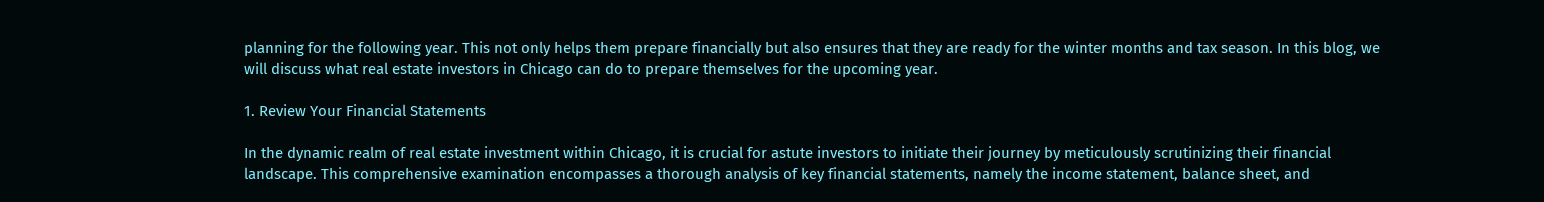planning for the following year. This not only helps them prepare financially but also ensures that they are ready for the winter months and tax season. In this blog, we will discuss what real estate investors in Chicago can do to prepare themselves for the upcoming year.

1. Review Your Financial Statements

In the dynamic realm of real estate investment within Chicago, it is crucial for astute investors to initiate their journey by meticulously scrutinizing their financial landscape. This comprehensive examination encompasses a thorough analysis of key financial statements, namely the income statement, balance sheet, and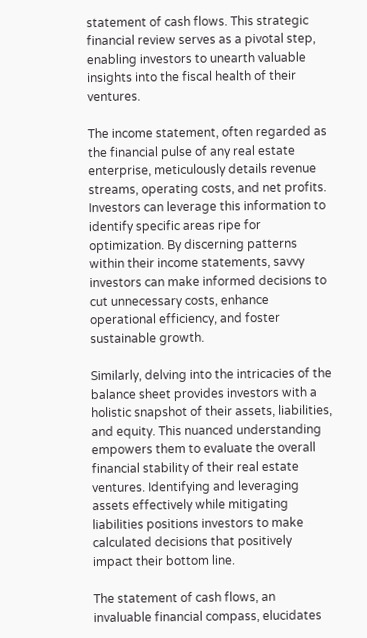statement of cash flows. This strategic financial review serves as a pivotal step, enabling investors to unearth valuable insights into the fiscal health of their ventures.

The income statement, often regarded as the financial pulse of any real estate enterprise, meticulously details revenue streams, operating costs, and net profits. Investors can leverage this information to identify specific areas ripe for optimization. By discerning patterns within their income statements, savvy investors can make informed decisions to cut unnecessary costs, enhance operational efficiency, and foster sustainable growth.

Similarly, delving into the intricacies of the balance sheet provides investors with a holistic snapshot of their assets, liabilities, and equity. This nuanced understanding empowers them to evaluate the overall financial stability of their real estate ventures. Identifying and leveraging assets effectively while mitigating liabilities positions investors to make calculated decisions that positively impact their bottom line.

The statement of cash flows, an invaluable financial compass, elucidates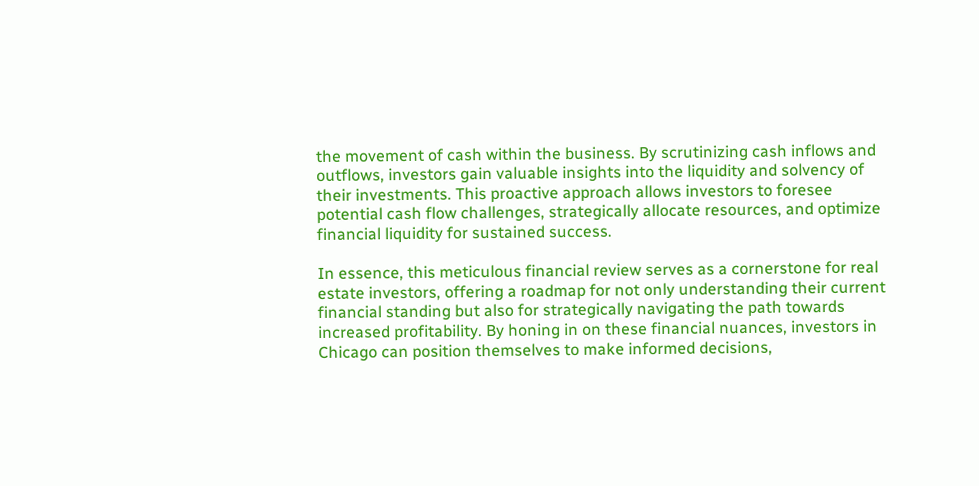the movement of cash within the business. By scrutinizing cash inflows and outflows, investors gain valuable insights into the liquidity and solvency of their investments. This proactive approach allows investors to foresee potential cash flow challenges, strategically allocate resources, and optimize financial liquidity for sustained success.

In essence, this meticulous financial review serves as a cornerstone for real estate investors, offering a roadmap for not only understanding their current financial standing but also for strategically navigating the path towards increased profitability. By honing in on these financial nuances, investors in Chicago can position themselves to make informed decisions,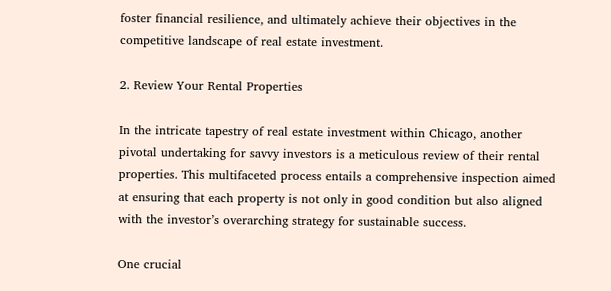foster financial resilience, and ultimately achieve their objectives in the competitive landscape of real estate investment.

2. Review Your Rental Properties

In the intricate tapestry of real estate investment within Chicago, another pivotal undertaking for savvy investors is a meticulous review of their rental properties. This multifaceted process entails a comprehensive inspection aimed at ensuring that each property is not only in good condition but also aligned with the investor’s overarching strategy for sustainable success.

One crucial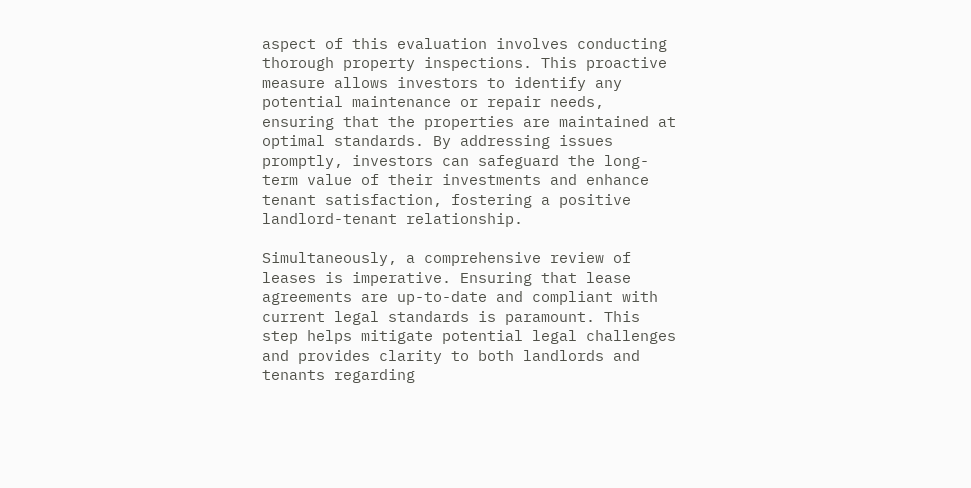aspect of this evaluation involves conducting thorough property inspections. This proactive measure allows investors to identify any potential maintenance or repair needs, ensuring that the properties are maintained at optimal standards. By addressing issues promptly, investors can safeguard the long-term value of their investments and enhance tenant satisfaction, fostering a positive landlord-tenant relationship.

Simultaneously, a comprehensive review of leases is imperative. Ensuring that lease agreements are up-to-date and compliant with current legal standards is paramount. This step helps mitigate potential legal challenges and provides clarity to both landlords and tenants regarding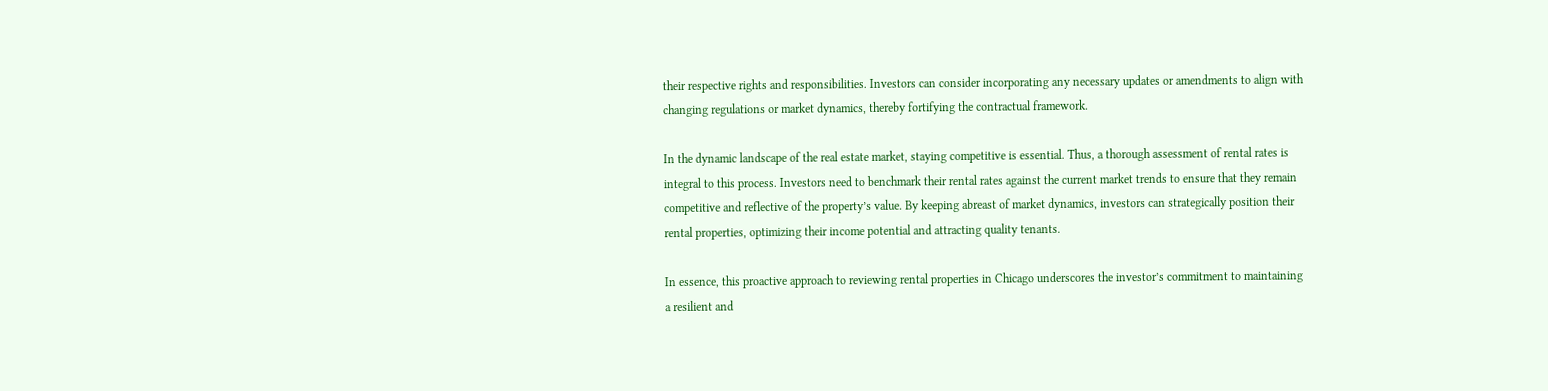their respective rights and responsibilities. Investors can consider incorporating any necessary updates or amendments to align with changing regulations or market dynamics, thereby fortifying the contractual framework.

In the dynamic landscape of the real estate market, staying competitive is essential. Thus, a thorough assessment of rental rates is integral to this process. Investors need to benchmark their rental rates against the current market trends to ensure that they remain competitive and reflective of the property’s value. By keeping abreast of market dynamics, investors can strategically position their rental properties, optimizing their income potential and attracting quality tenants.

In essence, this proactive approach to reviewing rental properties in Chicago underscores the investor’s commitment to maintaining a resilient and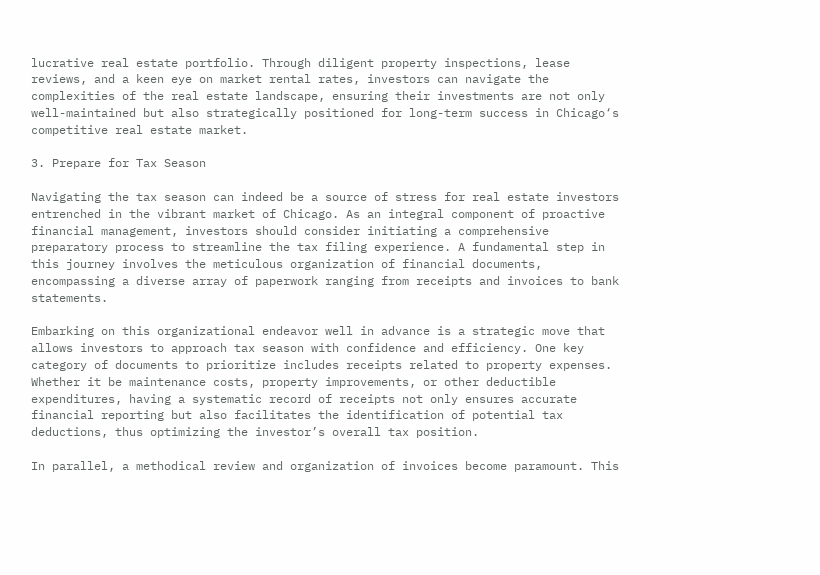lucrative real estate portfolio. Through diligent property inspections, lease reviews, and a keen eye on market rental rates, investors can navigate the complexities of the real estate landscape, ensuring their investments are not only well-maintained but also strategically positioned for long-term success in Chicago‘s competitive real estate market.

3. Prepare for Tax Season

Navigating the tax season can indeed be a source of stress for real estate investors entrenched in the vibrant market of Chicago. As an integral component of proactive financial management, investors should consider initiating a comprehensive preparatory process to streamline the tax filing experience. A fundamental step in this journey involves the meticulous organization of financial documents, encompassing a diverse array of paperwork ranging from receipts and invoices to bank statements.

Embarking on this organizational endeavor well in advance is a strategic move that allows investors to approach tax season with confidence and efficiency. One key category of documents to prioritize includes receipts related to property expenses. Whether it be maintenance costs, property improvements, or other deductible expenditures, having a systematic record of receipts not only ensures accurate financial reporting but also facilitates the identification of potential tax deductions, thus optimizing the investor’s overall tax position.

In parallel, a methodical review and organization of invoices become paramount. This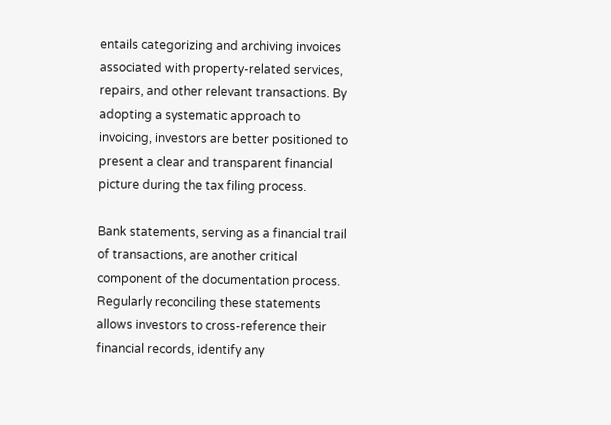entails categorizing and archiving invoices associated with property-related services, repairs, and other relevant transactions. By adopting a systematic approach to invoicing, investors are better positioned to present a clear and transparent financial picture during the tax filing process.

Bank statements, serving as a financial trail of transactions, are another critical component of the documentation process. Regularly reconciling these statements allows investors to cross-reference their financial records, identify any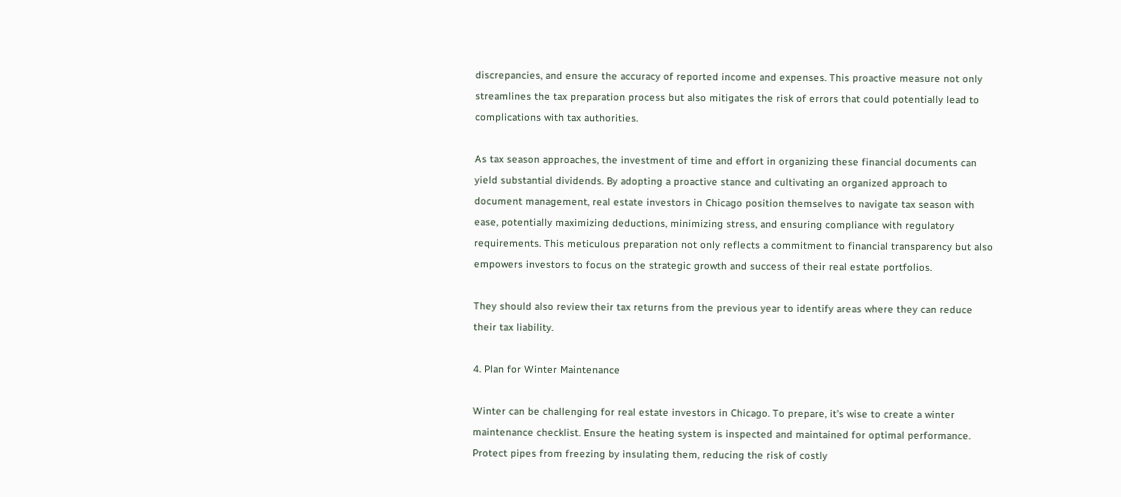discrepancies, and ensure the accuracy of reported income and expenses. This proactive measure not only streamlines the tax preparation process but also mitigates the risk of errors that could potentially lead to complications with tax authorities.

As tax season approaches, the investment of time and effort in organizing these financial documents can yield substantial dividends. By adopting a proactive stance and cultivating an organized approach to document management, real estate investors in Chicago position themselves to navigate tax season with ease, potentially maximizing deductions, minimizing stress, and ensuring compliance with regulatory requirements. This meticulous preparation not only reflects a commitment to financial transparency but also empowers investors to focus on the strategic growth and success of their real estate portfolios.

They should also review their tax returns from the previous year to identify areas where they can reduce their tax liability.

4. Plan for Winter Maintenance

Winter can be challenging for real estate investors in Chicago. To prepare, it’s wise to create a winter maintenance checklist. Ensure the heating system is inspected and maintained for optimal performance. Protect pipes from freezing by insulating them, reducing the risk of costly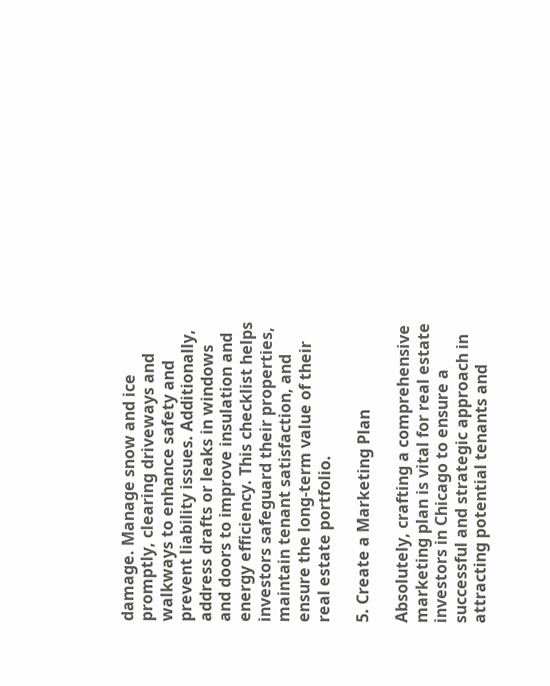damage. Manage snow and ice promptly, clearing driveways and walkways to enhance safety and prevent liability issues. Additionally, address drafts or leaks in windows and doors to improve insulation and energy efficiency. This checklist helps investors safeguard their properties, maintain tenant satisfaction, and ensure the long-term value of their real estate portfolio.

5. Create a Marketing Plan

Absolutely, crafting a comprehensive marketing plan is vital for real estate investors in Chicago to ensure a successful and strategic approach in attracting potential tenants and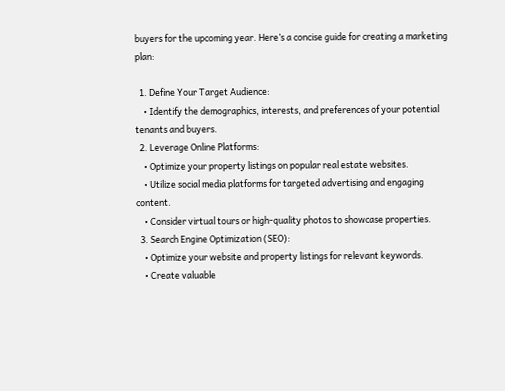buyers for the upcoming year. Here’s a concise guide for creating a marketing plan:

  1. Define Your Target Audience:
    • Identify the demographics, interests, and preferences of your potential tenants and buyers.
  2. Leverage Online Platforms:
    • Optimize your property listings on popular real estate websites.
    • Utilize social media platforms for targeted advertising and engaging content.
    • Consider virtual tours or high-quality photos to showcase properties.
  3. Search Engine Optimization (SEO):
    • Optimize your website and property listings for relevant keywords.
    • Create valuable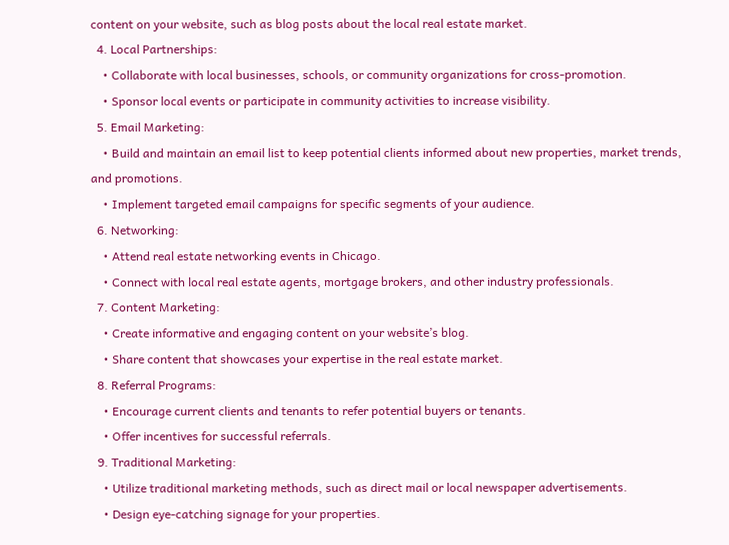content on your website, such as blog posts about the local real estate market.
  4. Local Partnerships:
    • Collaborate with local businesses, schools, or community organizations for cross-promotion.
    • Sponsor local events or participate in community activities to increase visibility.
  5. Email Marketing:
    • Build and maintain an email list to keep potential clients informed about new properties, market trends, and promotions.
    • Implement targeted email campaigns for specific segments of your audience.
  6. Networking:
    • Attend real estate networking events in Chicago.
    • Connect with local real estate agents, mortgage brokers, and other industry professionals.
  7. Content Marketing:
    • Create informative and engaging content on your website’s blog.
    • Share content that showcases your expertise in the real estate market.
  8. Referral Programs:
    • Encourage current clients and tenants to refer potential buyers or tenants.
    • Offer incentives for successful referrals.
  9. Traditional Marketing:
    • Utilize traditional marketing methods, such as direct mail or local newspaper advertisements.
    • Design eye-catching signage for your properties.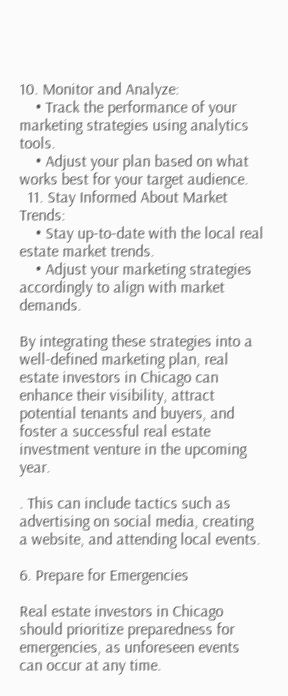10. Monitor and Analyze:
    • Track the performance of your marketing strategies using analytics tools.
    • Adjust your plan based on what works best for your target audience.
  11. Stay Informed About Market Trends:
    • Stay up-to-date with the local real estate market trends.
    • Adjust your marketing strategies accordingly to align with market demands.

By integrating these strategies into a well-defined marketing plan, real estate investors in Chicago can enhance their visibility, attract potential tenants and buyers, and foster a successful real estate investment venture in the upcoming year.

. This can include tactics such as advertising on social media, creating a website, and attending local events.

6. Prepare for Emergencies

Real estate investors in Chicago should prioritize preparedness for emergencies, as unforeseen events can occur at any time.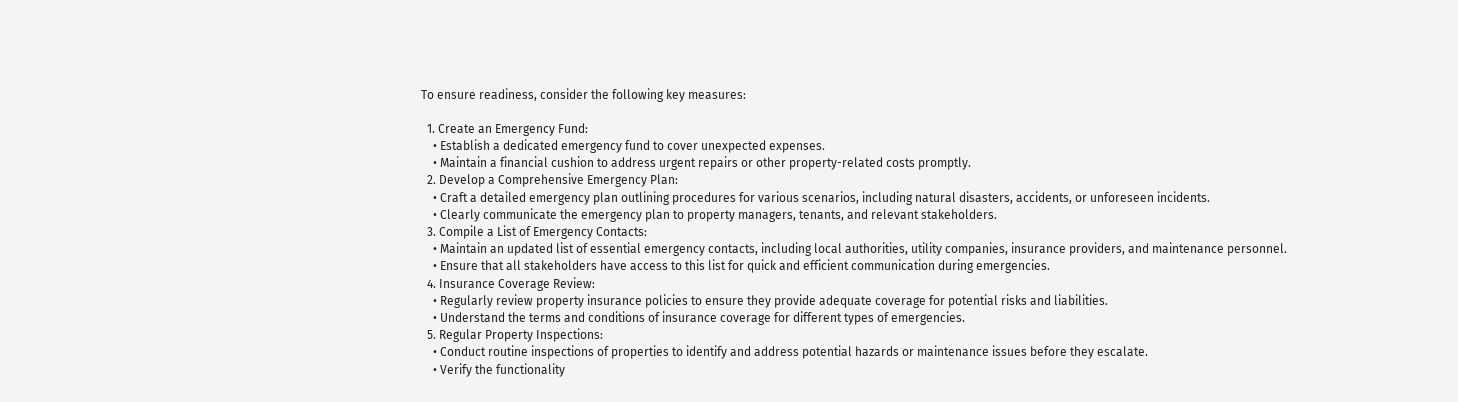To ensure readiness, consider the following key measures:

  1. Create an Emergency Fund:
    • Establish a dedicated emergency fund to cover unexpected expenses.
    • Maintain a financial cushion to address urgent repairs or other property-related costs promptly.
  2. Develop a Comprehensive Emergency Plan:
    • Craft a detailed emergency plan outlining procedures for various scenarios, including natural disasters, accidents, or unforeseen incidents.
    • Clearly communicate the emergency plan to property managers, tenants, and relevant stakeholders.
  3. Compile a List of Emergency Contacts:
    • Maintain an updated list of essential emergency contacts, including local authorities, utility companies, insurance providers, and maintenance personnel.
    • Ensure that all stakeholders have access to this list for quick and efficient communication during emergencies.
  4. Insurance Coverage Review:
    • Regularly review property insurance policies to ensure they provide adequate coverage for potential risks and liabilities.
    • Understand the terms and conditions of insurance coverage for different types of emergencies.
  5. Regular Property Inspections:
    • Conduct routine inspections of properties to identify and address potential hazards or maintenance issues before they escalate.
    • Verify the functionality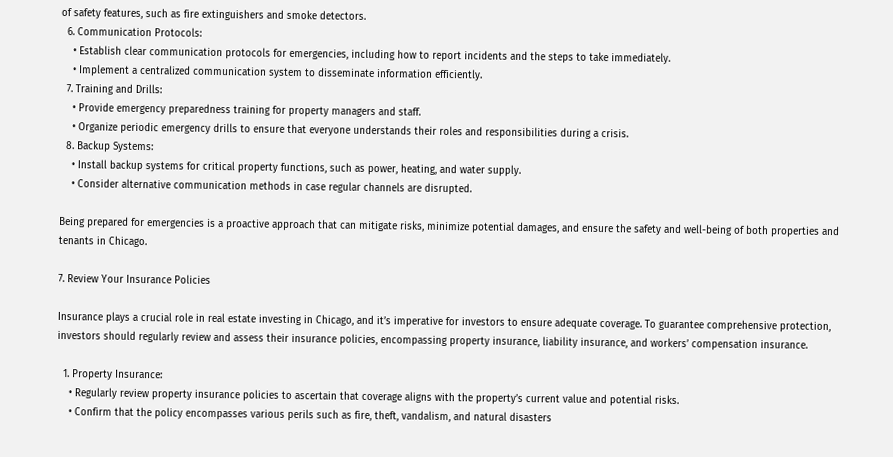of safety features, such as fire extinguishers and smoke detectors.
  6. Communication Protocols:
    • Establish clear communication protocols for emergencies, including how to report incidents and the steps to take immediately.
    • Implement a centralized communication system to disseminate information efficiently.
  7. Training and Drills:
    • Provide emergency preparedness training for property managers and staff.
    • Organize periodic emergency drills to ensure that everyone understands their roles and responsibilities during a crisis.
  8. Backup Systems:
    • Install backup systems for critical property functions, such as power, heating, and water supply.
    • Consider alternative communication methods in case regular channels are disrupted.

Being prepared for emergencies is a proactive approach that can mitigate risks, minimize potential damages, and ensure the safety and well-being of both properties and tenants in Chicago.

7. Review Your Insurance Policies

Insurance plays a crucial role in real estate investing in Chicago, and it’s imperative for investors to ensure adequate coverage. To guarantee comprehensive protection, investors should regularly review and assess their insurance policies, encompassing property insurance, liability insurance, and workers’ compensation insurance.

  1. Property Insurance:
    • Regularly review property insurance policies to ascertain that coverage aligns with the property’s current value and potential risks.
    • Confirm that the policy encompasses various perils such as fire, theft, vandalism, and natural disasters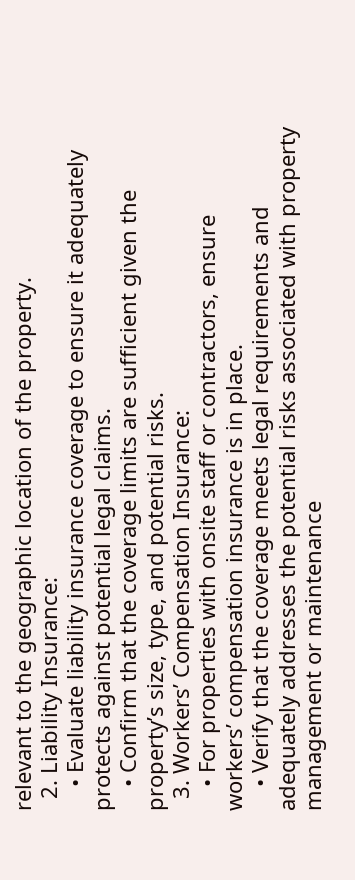relevant to the geographic location of the property.
  2. Liability Insurance:
    • Evaluate liability insurance coverage to ensure it adequately protects against potential legal claims.
    • Confirm that the coverage limits are sufficient given the property’s size, type, and potential risks.
  3. Workers’ Compensation Insurance:
    • For properties with onsite staff or contractors, ensure workers’ compensation insurance is in place.
    • Verify that the coverage meets legal requirements and adequately addresses the potential risks associated with property management or maintenance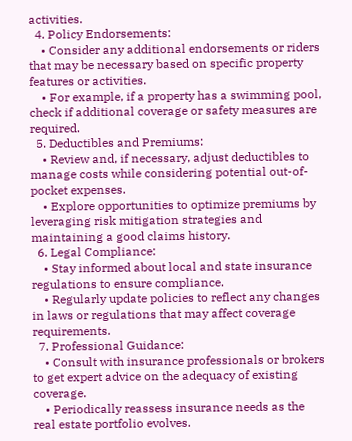activities.
  4. Policy Endorsements:
    • Consider any additional endorsements or riders that may be necessary based on specific property features or activities.
    • For example, if a property has a swimming pool, check if additional coverage or safety measures are required.
  5. Deductibles and Premiums:
    • Review and, if necessary, adjust deductibles to manage costs while considering potential out-of-pocket expenses.
    • Explore opportunities to optimize premiums by leveraging risk mitigation strategies and maintaining a good claims history.
  6. Legal Compliance:
    • Stay informed about local and state insurance regulations to ensure compliance.
    • Regularly update policies to reflect any changes in laws or regulations that may affect coverage requirements.
  7. Professional Guidance:
    • Consult with insurance professionals or brokers to get expert advice on the adequacy of existing coverage.
    • Periodically reassess insurance needs as the real estate portfolio evolves.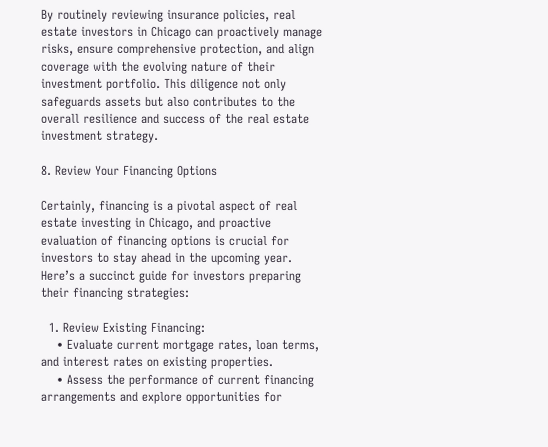By routinely reviewing insurance policies, real estate investors in Chicago can proactively manage risks, ensure comprehensive protection, and align coverage with the evolving nature of their investment portfolio. This diligence not only safeguards assets but also contributes to the overall resilience and success of the real estate investment strategy.

8. Review Your Financing Options

Certainly, financing is a pivotal aspect of real estate investing in Chicago, and proactive evaluation of financing options is crucial for investors to stay ahead in the upcoming year. Here’s a succinct guide for investors preparing their financing strategies:

  1. Review Existing Financing:
    • Evaluate current mortgage rates, loan terms, and interest rates on existing properties.
    • Assess the performance of current financing arrangements and explore opportunities for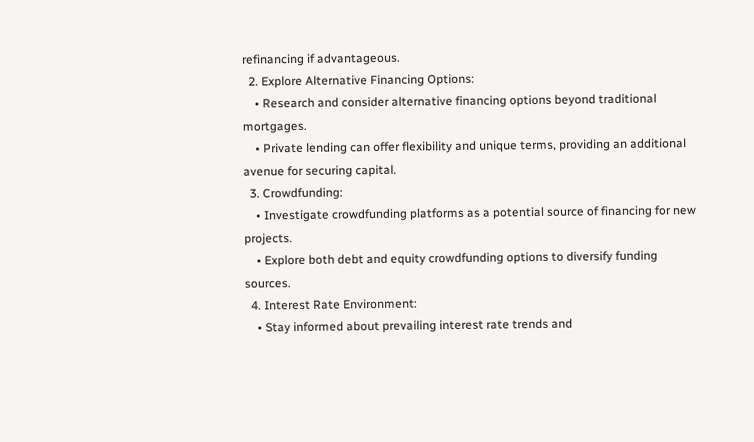refinancing if advantageous.
  2. Explore Alternative Financing Options:
    • Research and consider alternative financing options beyond traditional mortgages.
    • Private lending can offer flexibility and unique terms, providing an additional avenue for securing capital.
  3. Crowdfunding:
    • Investigate crowdfunding platforms as a potential source of financing for new projects.
    • Explore both debt and equity crowdfunding options to diversify funding sources.
  4. Interest Rate Environment:
    • Stay informed about prevailing interest rate trends and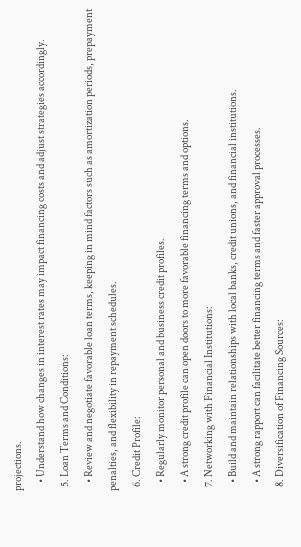projections.
    • Understand how changes in interest rates may impact financing costs and adjust strategies accordingly.
  5. Loan Terms and Conditions:
    • Review and negotiate favorable loan terms, keeping in mind factors such as amortization periods, prepayment penalties, and flexibility in repayment schedules.
  6. Credit Profile:
    • Regularly monitor personal and business credit profiles.
    • A strong credit profile can open doors to more favorable financing terms and options.
  7. Networking with Financial Institutions:
    • Build and maintain relationships with local banks, credit unions, and financial institutions.
    • A strong rapport can facilitate better financing terms and faster approval processes.
  8. Diversification of Financing Sources: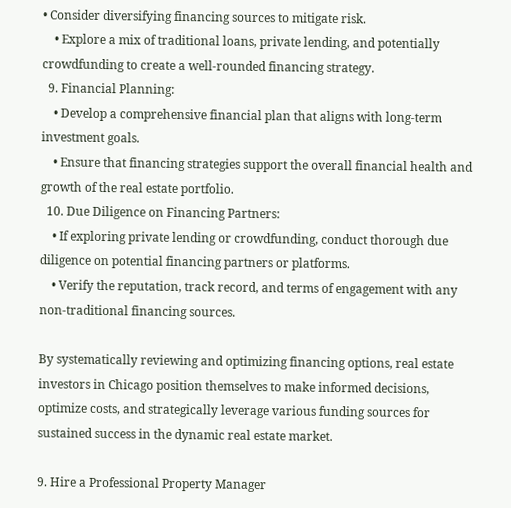• Consider diversifying financing sources to mitigate risk.
    • Explore a mix of traditional loans, private lending, and potentially crowdfunding to create a well-rounded financing strategy.
  9. Financial Planning:
    • Develop a comprehensive financial plan that aligns with long-term investment goals.
    • Ensure that financing strategies support the overall financial health and growth of the real estate portfolio.
  10. Due Diligence on Financing Partners:
    • If exploring private lending or crowdfunding, conduct thorough due diligence on potential financing partners or platforms.
    • Verify the reputation, track record, and terms of engagement with any non-traditional financing sources.

By systematically reviewing and optimizing financing options, real estate investors in Chicago position themselves to make informed decisions, optimize costs, and strategically leverage various funding sources for sustained success in the dynamic real estate market.

9. Hire a Professional Property Manager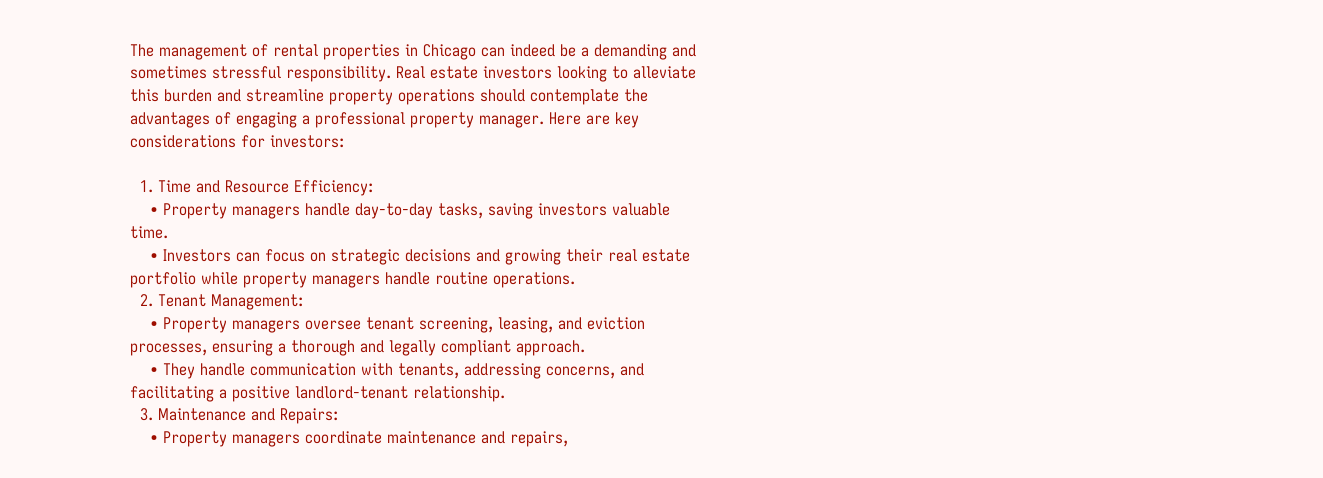The management of rental properties in Chicago can indeed be a demanding and sometimes stressful responsibility. Real estate investors looking to alleviate this burden and streamline property operations should contemplate the advantages of engaging a professional property manager. Here are key considerations for investors:

  1. Time and Resource Efficiency:
    • Property managers handle day-to-day tasks, saving investors valuable time.
    • Investors can focus on strategic decisions and growing their real estate portfolio while property managers handle routine operations.
  2. Tenant Management:
    • Property managers oversee tenant screening, leasing, and eviction processes, ensuring a thorough and legally compliant approach.
    • They handle communication with tenants, addressing concerns, and facilitating a positive landlord-tenant relationship.
  3. Maintenance and Repairs:
    • Property managers coordinate maintenance and repairs,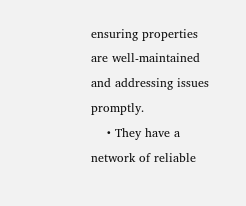ensuring properties are well-maintained and addressing issues promptly.
    • They have a network of reliable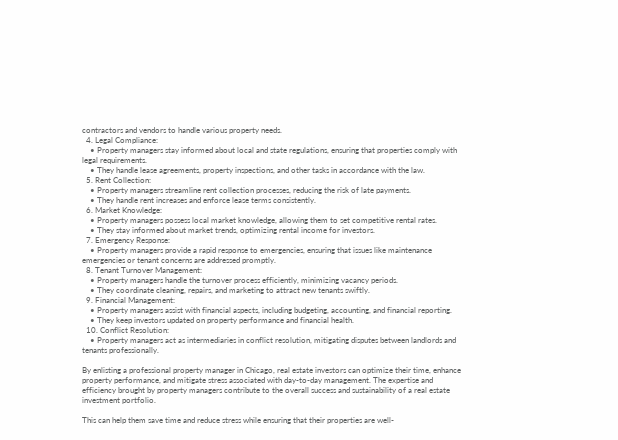contractors and vendors to handle various property needs.
  4. Legal Compliance:
    • Property managers stay informed about local and state regulations, ensuring that properties comply with legal requirements.
    • They handle lease agreements, property inspections, and other tasks in accordance with the law.
  5. Rent Collection:
    • Property managers streamline rent collection processes, reducing the risk of late payments.
    • They handle rent increases and enforce lease terms consistently.
  6. Market Knowledge:
    • Property managers possess local market knowledge, allowing them to set competitive rental rates.
    • They stay informed about market trends, optimizing rental income for investors.
  7. Emergency Response:
    • Property managers provide a rapid response to emergencies, ensuring that issues like maintenance emergencies or tenant concerns are addressed promptly.
  8. Tenant Turnover Management:
    • Property managers handle the turnover process efficiently, minimizing vacancy periods.
    • They coordinate cleaning, repairs, and marketing to attract new tenants swiftly.
  9. Financial Management:
    • Property managers assist with financial aspects, including budgeting, accounting, and financial reporting.
    • They keep investors updated on property performance and financial health.
  10. Conflict Resolution:
    • Property managers act as intermediaries in conflict resolution, mitigating disputes between landlords and tenants professionally.

By enlisting a professional property manager in Chicago, real estate investors can optimize their time, enhance property performance, and mitigate stress associated with day-to-day management. The expertise and efficiency brought by property managers contribute to the overall success and sustainability of a real estate investment portfolio.

This can help them save time and reduce stress while ensuring that their properties are well-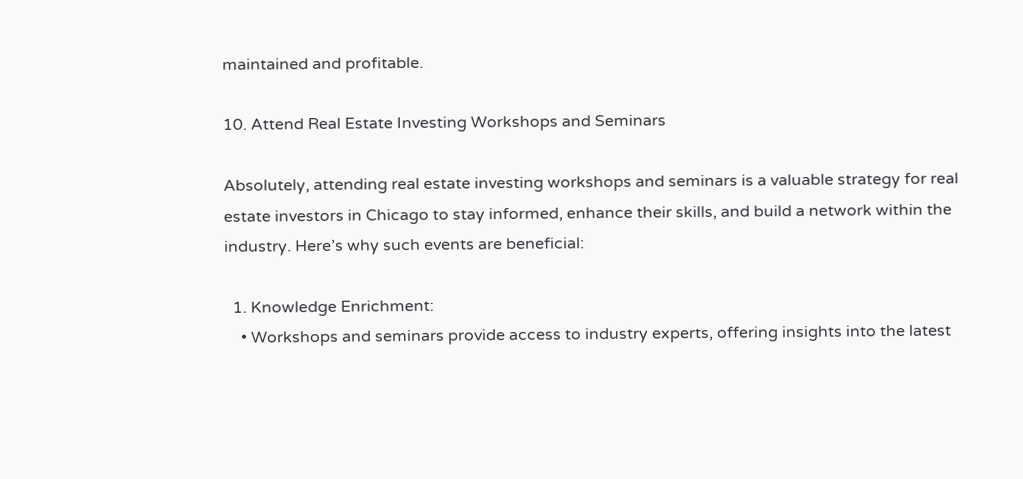maintained and profitable.

10. Attend Real Estate Investing Workshops and Seminars

Absolutely, attending real estate investing workshops and seminars is a valuable strategy for real estate investors in Chicago to stay informed, enhance their skills, and build a network within the industry. Here’s why such events are beneficial:

  1. Knowledge Enrichment:
    • Workshops and seminars provide access to industry experts, offering insights into the latest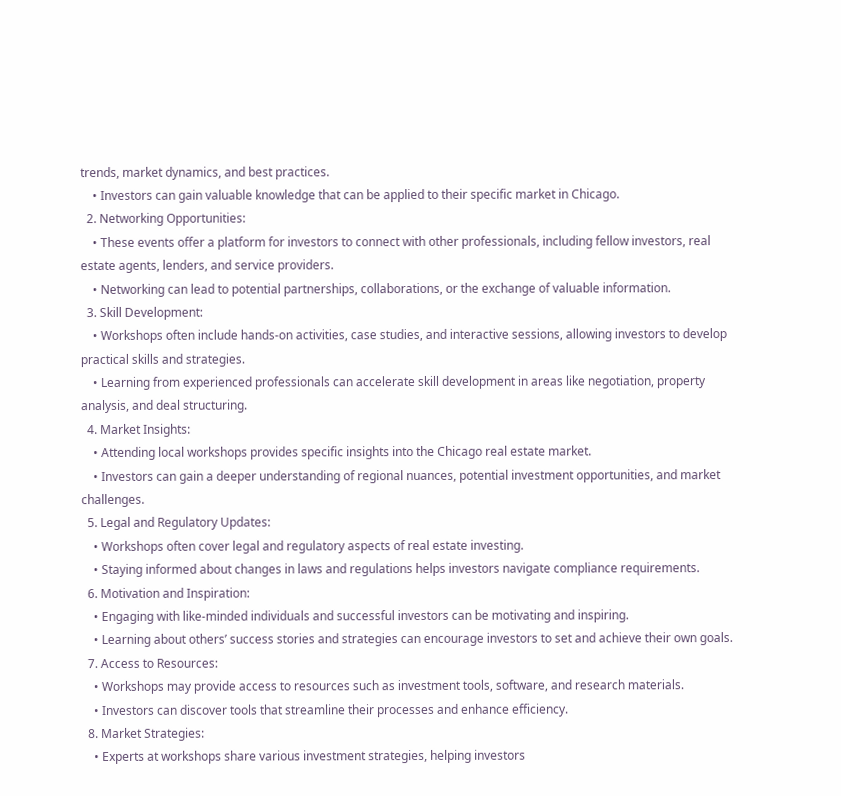trends, market dynamics, and best practices.
    • Investors can gain valuable knowledge that can be applied to their specific market in Chicago.
  2. Networking Opportunities:
    • These events offer a platform for investors to connect with other professionals, including fellow investors, real estate agents, lenders, and service providers.
    • Networking can lead to potential partnerships, collaborations, or the exchange of valuable information.
  3. Skill Development:
    • Workshops often include hands-on activities, case studies, and interactive sessions, allowing investors to develop practical skills and strategies.
    • Learning from experienced professionals can accelerate skill development in areas like negotiation, property analysis, and deal structuring.
  4. Market Insights:
    • Attending local workshops provides specific insights into the Chicago real estate market.
    • Investors can gain a deeper understanding of regional nuances, potential investment opportunities, and market challenges.
  5. Legal and Regulatory Updates:
    • Workshops often cover legal and regulatory aspects of real estate investing.
    • Staying informed about changes in laws and regulations helps investors navigate compliance requirements.
  6. Motivation and Inspiration:
    • Engaging with like-minded individuals and successful investors can be motivating and inspiring.
    • Learning about others’ success stories and strategies can encourage investors to set and achieve their own goals.
  7. Access to Resources:
    • Workshops may provide access to resources such as investment tools, software, and research materials.
    • Investors can discover tools that streamline their processes and enhance efficiency.
  8. Market Strategies:
    • Experts at workshops share various investment strategies, helping investors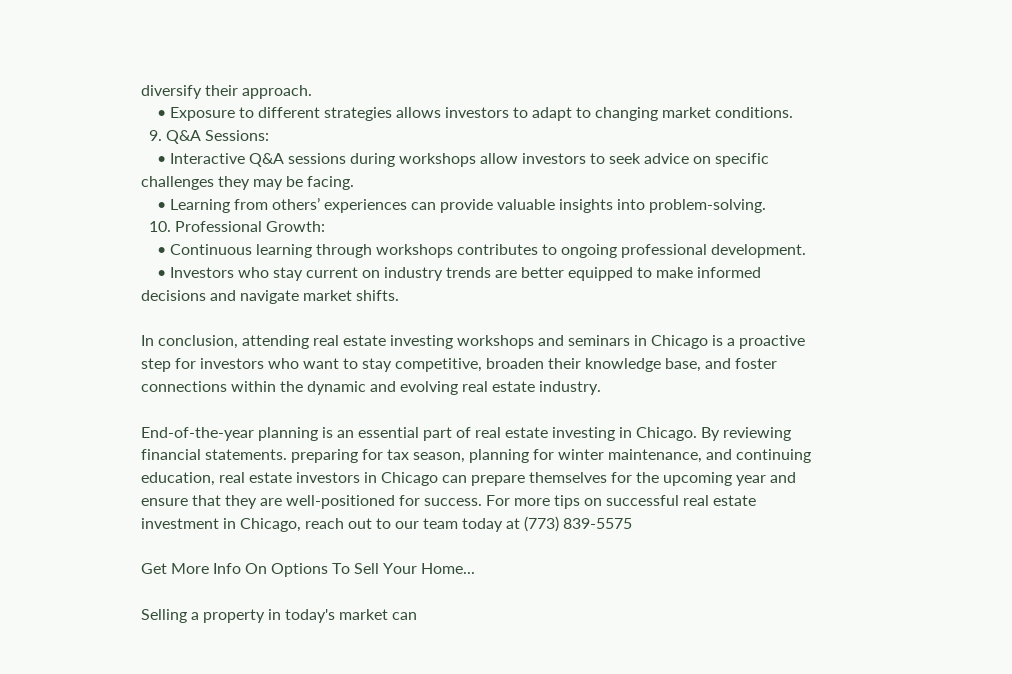diversify their approach.
    • Exposure to different strategies allows investors to adapt to changing market conditions.
  9. Q&A Sessions:
    • Interactive Q&A sessions during workshops allow investors to seek advice on specific challenges they may be facing.
    • Learning from others’ experiences can provide valuable insights into problem-solving.
  10. Professional Growth:
    • Continuous learning through workshops contributes to ongoing professional development.
    • Investors who stay current on industry trends are better equipped to make informed decisions and navigate market shifts.

In conclusion, attending real estate investing workshops and seminars in Chicago is a proactive step for investors who want to stay competitive, broaden their knowledge base, and foster connections within the dynamic and evolving real estate industry.

End-of-the-year planning is an essential part of real estate investing in Chicago. By reviewing financial statements. preparing for tax season, planning for winter maintenance, and continuing education, real estate investors in Chicago can prepare themselves for the upcoming year and ensure that they are well-positioned for success. For more tips on successful real estate investment in Chicago, reach out to our team today at (773) 839-5575

Get More Info On Options To Sell Your Home...

Selling a property in today's market can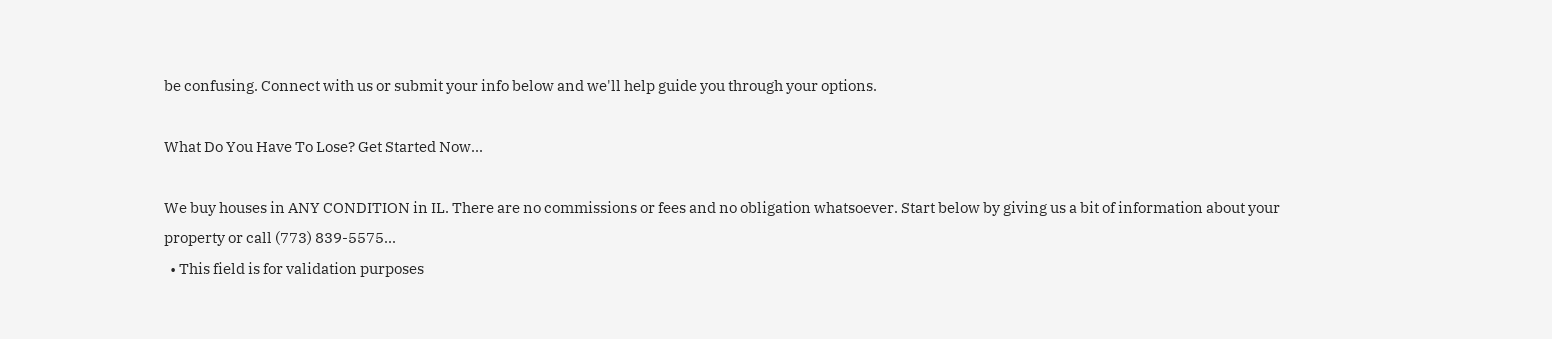be confusing. Connect with us or submit your info below and we'll help guide you through your options.

What Do You Have To Lose? Get Started Now...

We buy houses in ANY CONDITION in IL. There are no commissions or fees and no obligation whatsoever. Start below by giving us a bit of information about your property or call (773) 839-5575...
  • This field is for validation purposes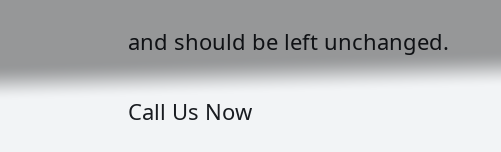and should be left unchanged.

Call Us Now